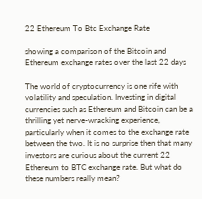22 Ethereum To Btc Exchange Rate

showing a comparison of the Bitcoin and Ethereum exchange rates over the last 22 days

The world of cryptocurrency is one rife with volatility and speculation. Investing in digital currencies such as Ethereum and Bitcoin can be a thrilling yet nerve-wracking experience, particularly when it comes to the exchange rate between the two. It is no surprise then that many investors are curious about the current 22 Ethereum to BTC exchange rate. But what do these numbers really mean?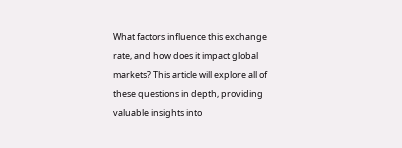What factors influence this exchange rate, and how does it impact global markets? This article will explore all of these questions in depth, providing valuable insights into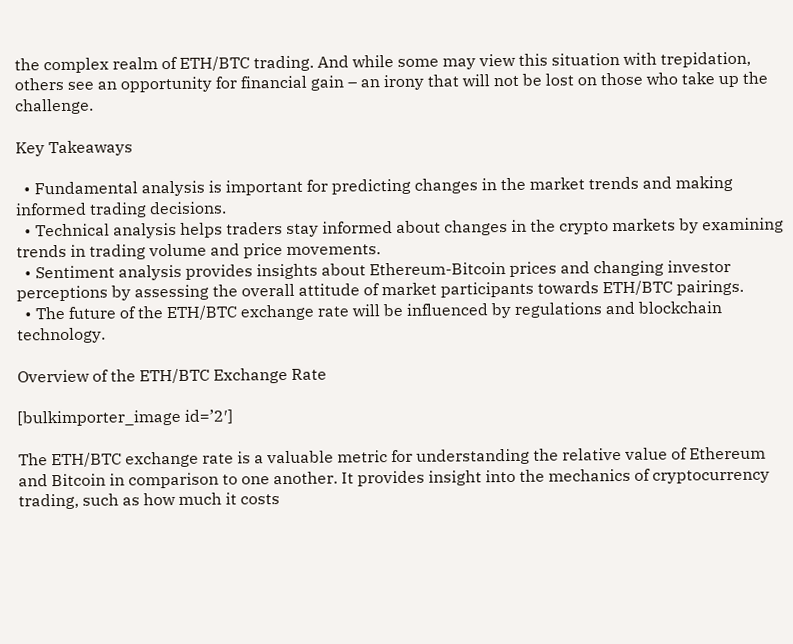the complex realm of ETH/BTC trading. And while some may view this situation with trepidation, others see an opportunity for financial gain – an irony that will not be lost on those who take up the challenge.

Key Takeaways

  • Fundamental analysis is important for predicting changes in the market trends and making informed trading decisions.
  • Technical analysis helps traders stay informed about changes in the crypto markets by examining trends in trading volume and price movements.
  • Sentiment analysis provides insights about Ethereum-Bitcoin prices and changing investor perceptions by assessing the overall attitude of market participants towards ETH/BTC pairings.
  • The future of the ETH/BTC exchange rate will be influenced by regulations and blockchain technology.

Overview of the ETH/BTC Exchange Rate

[bulkimporter_image id=’2′]

The ETH/BTC exchange rate is a valuable metric for understanding the relative value of Ethereum and Bitcoin in comparison to one another. It provides insight into the mechanics of cryptocurrency trading, such as how much it costs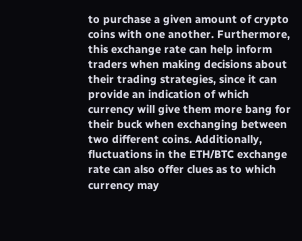to purchase a given amount of crypto coins with one another. Furthermore, this exchange rate can help inform traders when making decisions about their trading strategies, since it can provide an indication of which currency will give them more bang for their buck when exchanging between two different coins. Additionally, fluctuations in the ETH/BTC exchange rate can also offer clues as to which currency may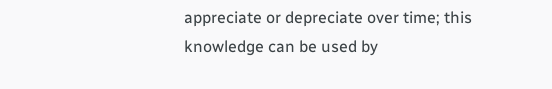appreciate or depreciate over time; this knowledge can be used by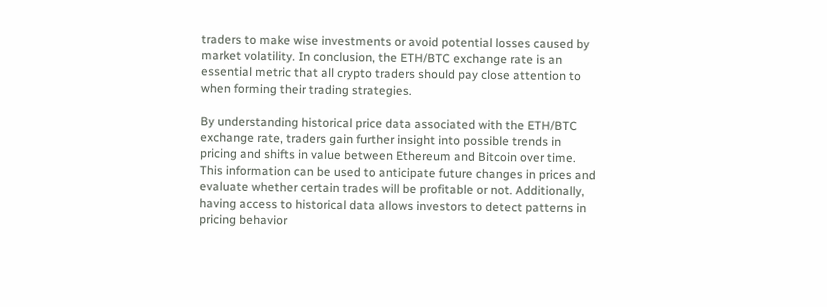traders to make wise investments or avoid potential losses caused by market volatility. In conclusion, the ETH/BTC exchange rate is an essential metric that all crypto traders should pay close attention to when forming their trading strategies.

By understanding historical price data associated with the ETH/BTC exchange rate, traders gain further insight into possible trends in pricing and shifts in value between Ethereum and Bitcoin over time. This information can be used to anticipate future changes in prices and evaluate whether certain trades will be profitable or not. Additionally, having access to historical data allows investors to detect patterns in pricing behavior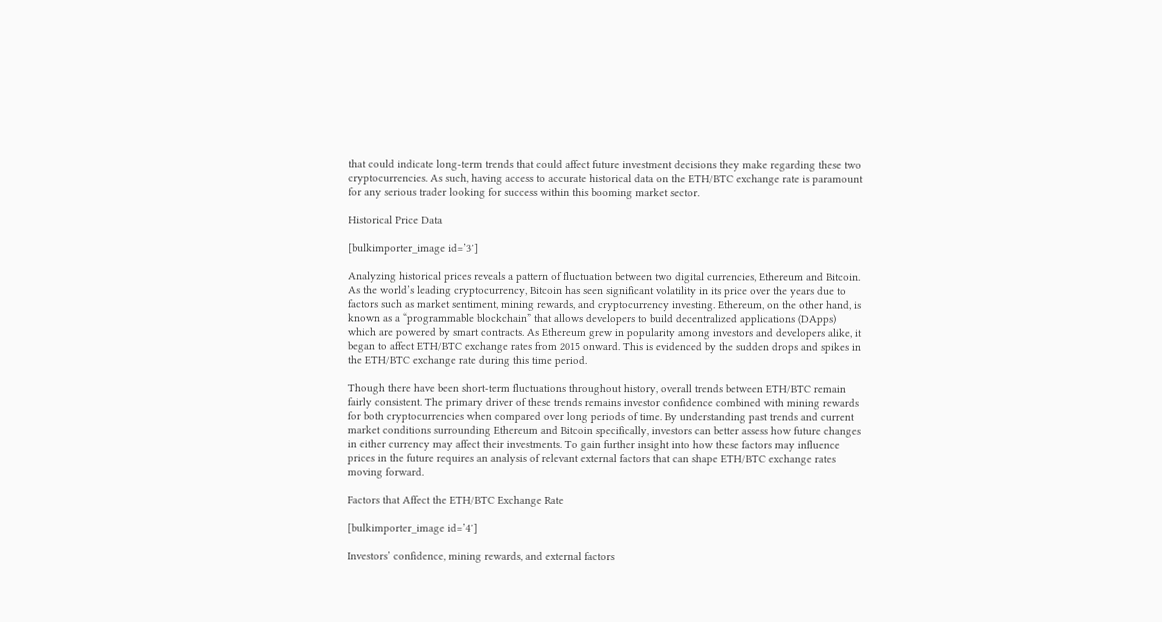that could indicate long-term trends that could affect future investment decisions they make regarding these two cryptocurrencies. As such, having access to accurate historical data on the ETH/BTC exchange rate is paramount for any serious trader looking for success within this booming market sector.

Historical Price Data

[bulkimporter_image id=’3′]

Analyzing historical prices reveals a pattern of fluctuation between two digital currencies, Ethereum and Bitcoin. As the world’s leading cryptocurrency, Bitcoin has seen significant volatility in its price over the years due to factors such as market sentiment, mining rewards, and cryptocurrency investing. Ethereum, on the other hand, is known as a “programmable blockchain” that allows developers to build decentralized applications (DApps) which are powered by smart contracts. As Ethereum grew in popularity among investors and developers alike, it began to affect ETH/BTC exchange rates from 2015 onward. This is evidenced by the sudden drops and spikes in the ETH/BTC exchange rate during this time period.

Though there have been short-term fluctuations throughout history, overall trends between ETH/BTC remain fairly consistent. The primary driver of these trends remains investor confidence combined with mining rewards for both cryptocurrencies when compared over long periods of time. By understanding past trends and current market conditions surrounding Ethereum and Bitcoin specifically, investors can better assess how future changes in either currency may affect their investments. To gain further insight into how these factors may influence prices in the future requires an analysis of relevant external factors that can shape ETH/BTC exchange rates moving forward.

Factors that Affect the ETH/BTC Exchange Rate

[bulkimporter_image id=’4′]

Investors’ confidence, mining rewards, and external factors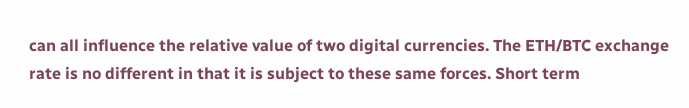can all influence the relative value of two digital currencies. The ETH/BTC exchange rate is no different in that it is subject to these same forces. Short term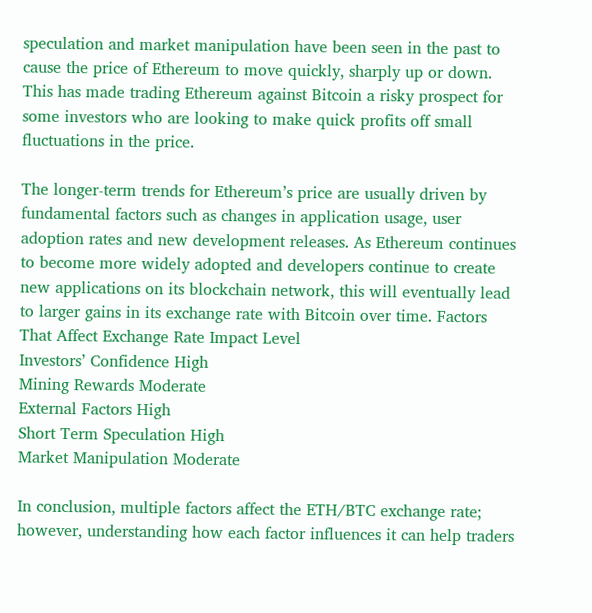speculation and market manipulation have been seen in the past to cause the price of Ethereum to move quickly, sharply up or down. This has made trading Ethereum against Bitcoin a risky prospect for some investors who are looking to make quick profits off small fluctuations in the price.

The longer-term trends for Ethereum’s price are usually driven by fundamental factors such as changes in application usage, user adoption rates and new development releases. As Ethereum continues to become more widely adopted and developers continue to create new applications on its blockchain network, this will eventually lead to larger gains in its exchange rate with Bitcoin over time. Factors That Affect Exchange Rate Impact Level
Investors’ Confidence High
Mining Rewards Moderate
External Factors High
Short Term Speculation High
Market Manipulation Moderate

In conclusion, multiple factors affect the ETH/BTC exchange rate; however, understanding how each factor influences it can help traders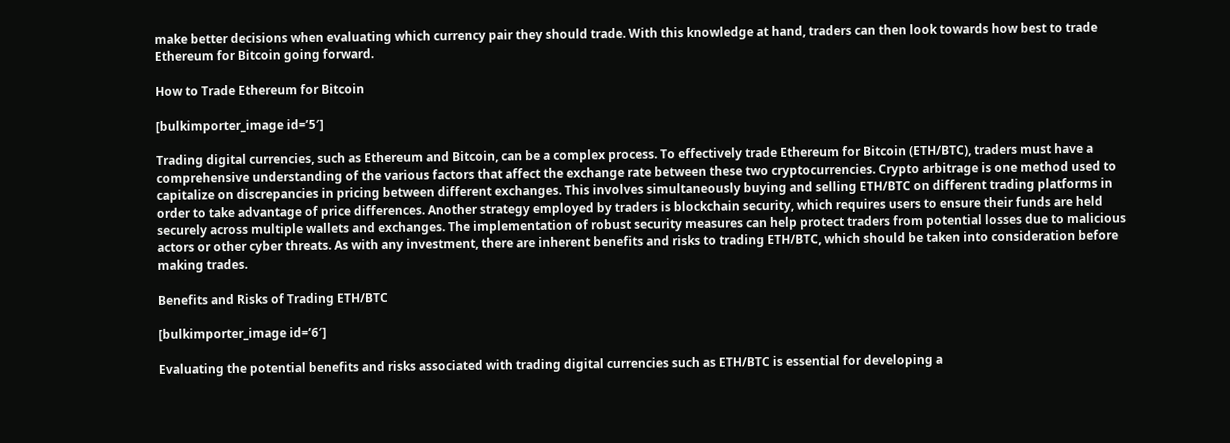make better decisions when evaluating which currency pair they should trade. With this knowledge at hand, traders can then look towards how best to trade Ethereum for Bitcoin going forward.

How to Trade Ethereum for Bitcoin

[bulkimporter_image id=’5′]

Trading digital currencies, such as Ethereum and Bitcoin, can be a complex process. To effectively trade Ethereum for Bitcoin (ETH/BTC), traders must have a comprehensive understanding of the various factors that affect the exchange rate between these two cryptocurrencies. Crypto arbitrage is one method used to capitalize on discrepancies in pricing between different exchanges. This involves simultaneously buying and selling ETH/BTC on different trading platforms in order to take advantage of price differences. Another strategy employed by traders is blockchain security, which requires users to ensure their funds are held securely across multiple wallets and exchanges. The implementation of robust security measures can help protect traders from potential losses due to malicious actors or other cyber threats. As with any investment, there are inherent benefits and risks to trading ETH/BTC, which should be taken into consideration before making trades.

Benefits and Risks of Trading ETH/BTC

[bulkimporter_image id=’6′]

Evaluating the potential benefits and risks associated with trading digital currencies such as ETH/BTC is essential for developing a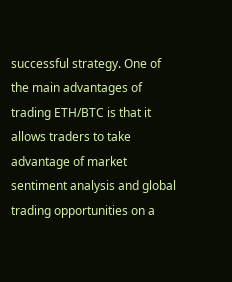successful strategy. One of the main advantages of trading ETH/BTC is that it allows traders to take advantage of market sentiment analysis and global trading opportunities on a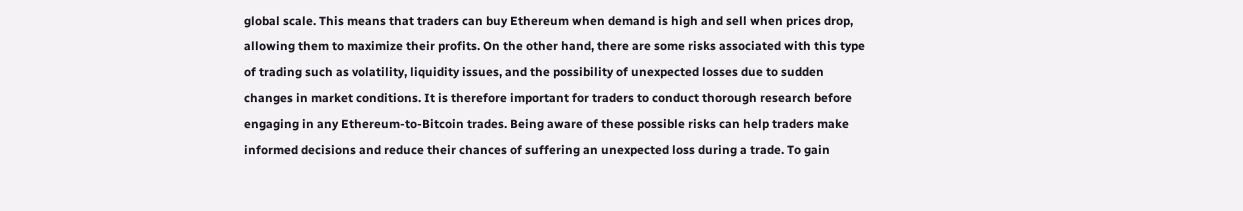global scale. This means that traders can buy Ethereum when demand is high and sell when prices drop, allowing them to maximize their profits. On the other hand, there are some risks associated with this type of trading such as volatility, liquidity issues, and the possibility of unexpected losses due to sudden changes in market conditions. It is therefore important for traders to conduct thorough research before engaging in any Ethereum-to-Bitcoin trades. Being aware of these possible risks can help traders make informed decisions and reduce their chances of suffering an unexpected loss during a trade. To gain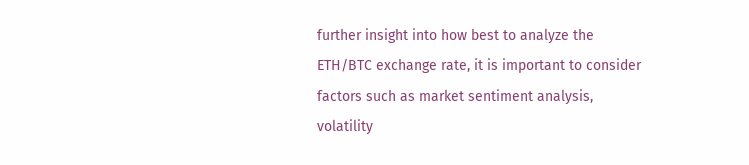further insight into how best to analyze the ETH/BTC exchange rate, it is important to consider factors such as market sentiment analysis, volatility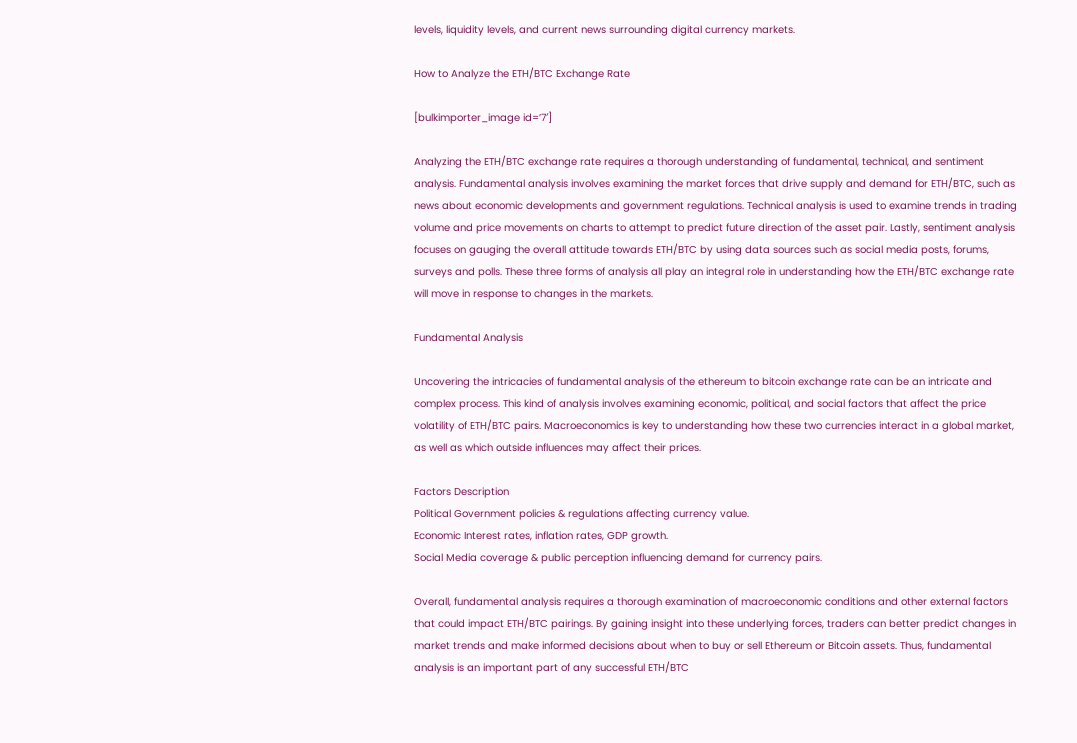levels, liquidity levels, and current news surrounding digital currency markets.

How to Analyze the ETH/BTC Exchange Rate

[bulkimporter_image id=’7′]

Analyzing the ETH/BTC exchange rate requires a thorough understanding of fundamental, technical, and sentiment analysis. Fundamental analysis involves examining the market forces that drive supply and demand for ETH/BTC, such as news about economic developments and government regulations. Technical analysis is used to examine trends in trading volume and price movements on charts to attempt to predict future direction of the asset pair. Lastly, sentiment analysis focuses on gauging the overall attitude towards ETH/BTC by using data sources such as social media posts, forums, surveys and polls. These three forms of analysis all play an integral role in understanding how the ETH/BTC exchange rate will move in response to changes in the markets.

Fundamental Analysis

Uncovering the intricacies of fundamental analysis of the ethereum to bitcoin exchange rate can be an intricate and complex process. This kind of analysis involves examining economic, political, and social factors that affect the price volatility of ETH/BTC pairs. Macroeconomics is key to understanding how these two currencies interact in a global market, as well as which outside influences may affect their prices.

Factors Description
Political Government policies & regulations affecting currency value.
Economic Interest rates, inflation rates, GDP growth.
Social Media coverage & public perception influencing demand for currency pairs.

Overall, fundamental analysis requires a thorough examination of macroeconomic conditions and other external factors that could impact ETH/BTC pairings. By gaining insight into these underlying forces, traders can better predict changes in market trends and make informed decisions about when to buy or sell Ethereum or Bitcoin assets. Thus, fundamental analysis is an important part of any successful ETH/BTC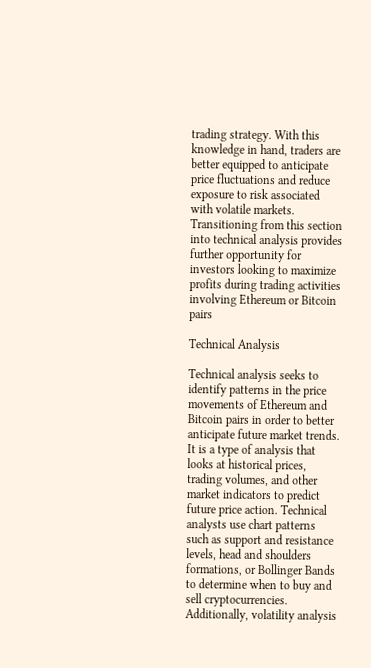trading strategy. With this knowledge in hand, traders are better equipped to anticipate price fluctuations and reduce exposure to risk associated with volatile markets. Transitioning from this section into technical analysis provides further opportunity for investors looking to maximize profits during trading activities involving Ethereum or Bitcoin pairs

Technical Analysis

Technical analysis seeks to identify patterns in the price movements of Ethereum and Bitcoin pairs in order to better anticipate future market trends. It is a type of analysis that looks at historical prices, trading volumes, and other market indicators to predict future price action. Technical analysts use chart patterns such as support and resistance levels, head and shoulders formations, or Bollinger Bands to determine when to buy and sell cryptocurrencies. Additionally, volatility analysis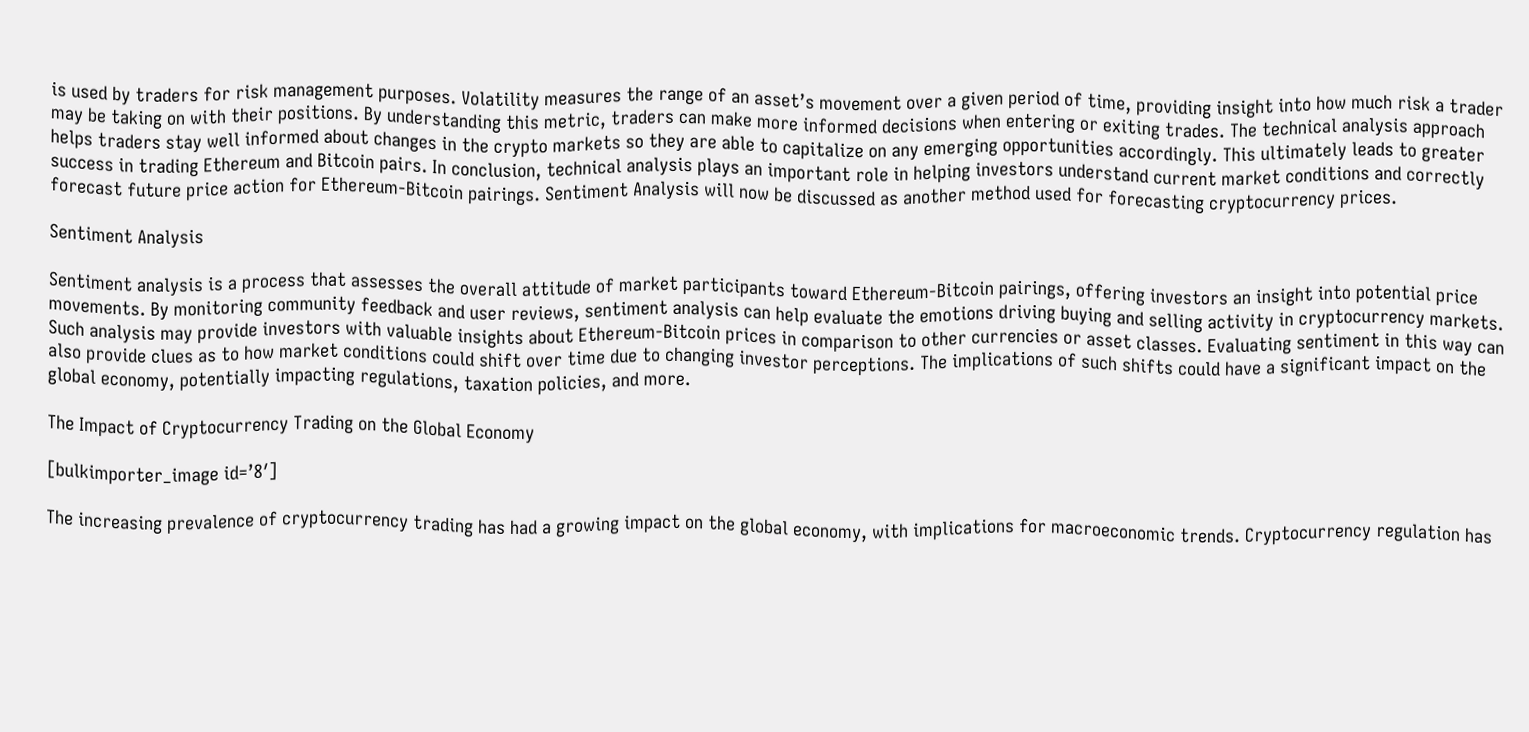is used by traders for risk management purposes. Volatility measures the range of an asset’s movement over a given period of time, providing insight into how much risk a trader may be taking on with their positions. By understanding this metric, traders can make more informed decisions when entering or exiting trades. The technical analysis approach helps traders stay well informed about changes in the crypto markets so they are able to capitalize on any emerging opportunities accordingly. This ultimately leads to greater success in trading Ethereum and Bitcoin pairs. In conclusion, technical analysis plays an important role in helping investors understand current market conditions and correctly forecast future price action for Ethereum-Bitcoin pairings. Sentiment Analysis will now be discussed as another method used for forecasting cryptocurrency prices.

Sentiment Analysis

Sentiment analysis is a process that assesses the overall attitude of market participants toward Ethereum-Bitcoin pairings, offering investors an insight into potential price movements. By monitoring community feedback and user reviews, sentiment analysis can help evaluate the emotions driving buying and selling activity in cryptocurrency markets. Such analysis may provide investors with valuable insights about Ethereum-Bitcoin prices in comparison to other currencies or asset classes. Evaluating sentiment in this way can also provide clues as to how market conditions could shift over time due to changing investor perceptions. The implications of such shifts could have a significant impact on the global economy, potentially impacting regulations, taxation policies, and more.

The Impact of Cryptocurrency Trading on the Global Economy

[bulkimporter_image id=’8′]

The increasing prevalence of cryptocurrency trading has had a growing impact on the global economy, with implications for macroeconomic trends. Cryptocurrency regulation has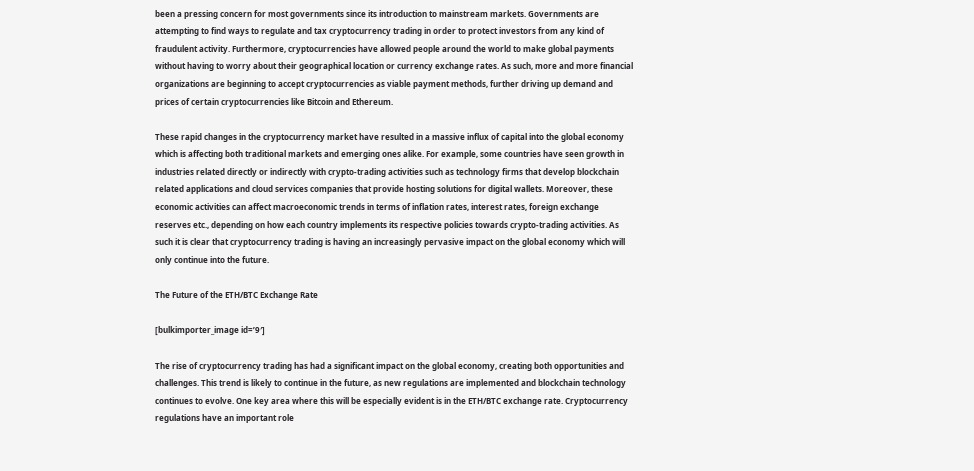been a pressing concern for most governments since its introduction to mainstream markets. Governments are attempting to find ways to regulate and tax cryptocurrency trading in order to protect investors from any kind of fraudulent activity. Furthermore, cryptocurrencies have allowed people around the world to make global payments without having to worry about their geographical location or currency exchange rates. As such, more and more financial organizations are beginning to accept cryptocurrencies as viable payment methods, further driving up demand and prices of certain cryptocurrencies like Bitcoin and Ethereum.

These rapid changes in the cryptocurrency market have resulted in a massive influx of capital into the global economy which is affecting both traditional markets and emerging ones alike. For example, some countries have seen growth in industries related directly or indirectly with crypto-trading activities such as technology firms that develop blockchain related applications and cloud services companies that provide hosting solutions for digital wallets. Moreover, these economic activities can affect macroeconomic trends in terms of inflation rates, interest rates, foreign exchange reserves etc., depending on how each country implements its respective policies towards crypto-trading activities. As such it is clear that cryptocurrency trading is having an increasingly pervasive impact on the global economy which will only continue into the future.

The Future of the ETH/BTC Exchange Rate

[bulkimporter_image id=’9′]

The rise of cryptocurrency trading has had a significant impact on the global economy, creating both opportunities and challenges. This trend is likely to continue in the future, as new regulations are implemented and blockchain technology continues to evolve. One key area where this will be especially evident is in the ETH/BTC exchange rate. Cryptocurrency regulations have an important role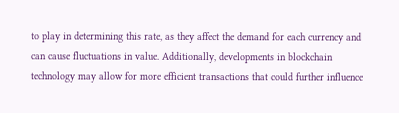to play in determining this rate, as they affect the demand for each currency and can cause fluctuations in value. Additionally, developments in blockchain technology may allow for more efficient transactions that could further influence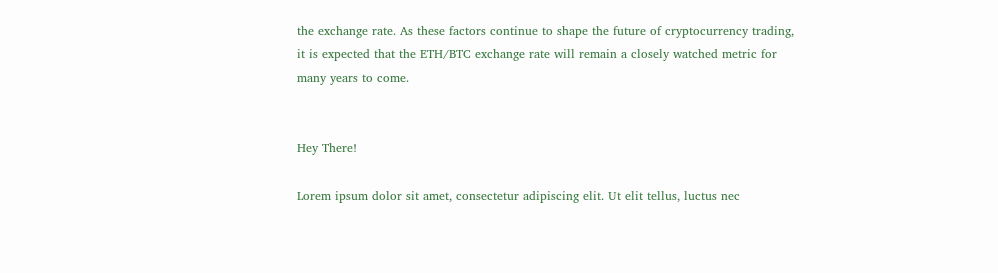the exchange rate. As these factors continue to shape the future of cryptocurrency trading, it is expected that the ETH/BTC exchange rate will remain a closely watched metric for many years to come.


Hey There!

Lorem ipsum dolor sit amet, consectetur adipiscing elit. Ut elit tellus, luctus nec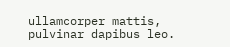ullamcorper mattis, pulvinar dapibus leo.